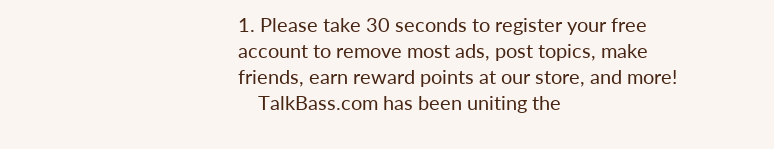1. Please take 30 seconds to register your free account to remove most ads, post topics, make friends, earn reward points at our store, and more!
    TalkBass.com has been uniting the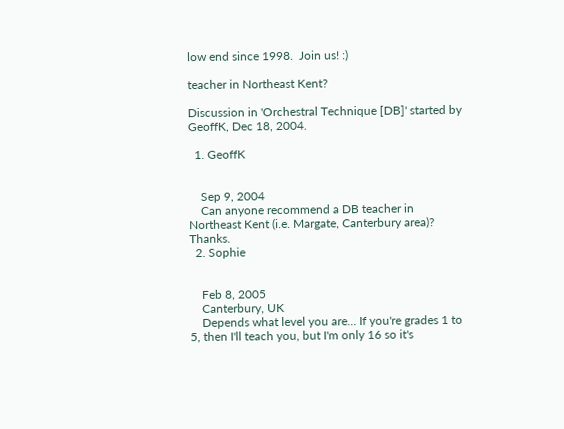low end since 1998.  Join us! :)

teacher in Northeast Kent?

Discussion in 'Orchestral Technique [DB]' started by GeoffK, Dec 18, 2004.

  1. GeoffK


    Sep 9, 2004
    Can anyone recommend a DB teacher in Northeast Kent (i.e. Margate, Canterbury area)? Thanks.
  2. Sophie


    Feb 8, 2005
    Canterbury, UK
    Depends what level you are... If you're grades 1 to 5, then I'll teach you, but I'm only 16 so it's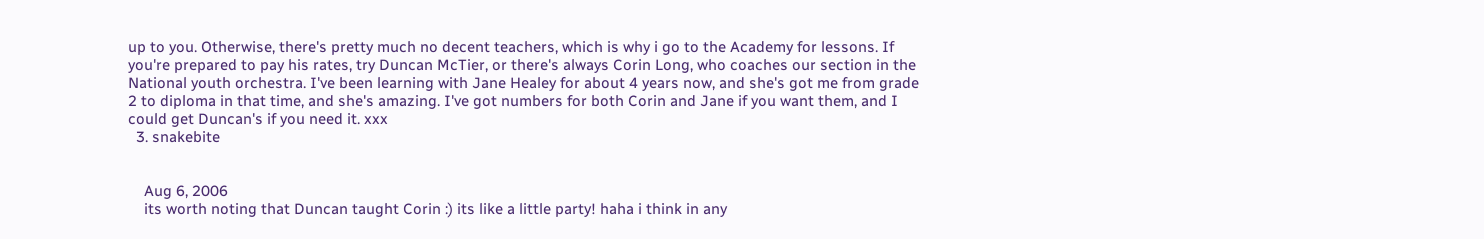up to you. Otherwise, there's pretty much no decent teachers, which is why i go to the Academy for lessons. If you're prepared to pay his rates, try Duncan McTier, or there's always Corin Long, who coaches our section in the National youth orchestra. I've been learning with Jane Healey for about 4 years now, and she's got me from grade 2 to diploma in that time, and she's amazing. I've got numbers for both Corin and Jane if you want them, and I could get Duncan's if you need it. xxx
  3. snakebite


    Aug 6, 2006
    its worth noting that Duncan taught Corin :) its like a little party! haha i think in any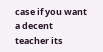case if you want a decent teacher its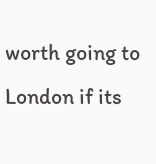worth going to London if its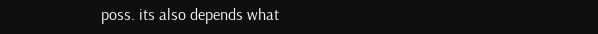poss. its also depends what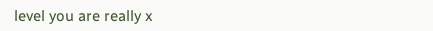level you are really x